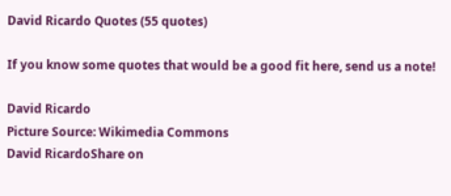David Ricardo Quotes (55 quotes)

If you know some quotes that would be a good fit here, send us a note!

David Ricardo
Picture Source: Wikimedia Commons
David RicardoShare on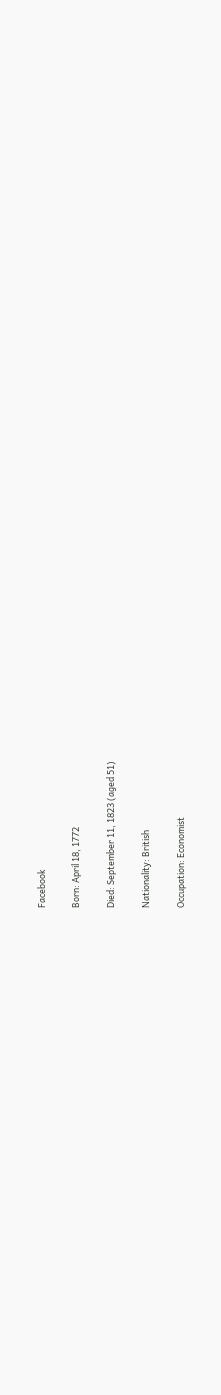Facebook

Born: April 18, 1772

Died: September 11, 1823 (aged 51)

Nationality: British

Occupation: Economist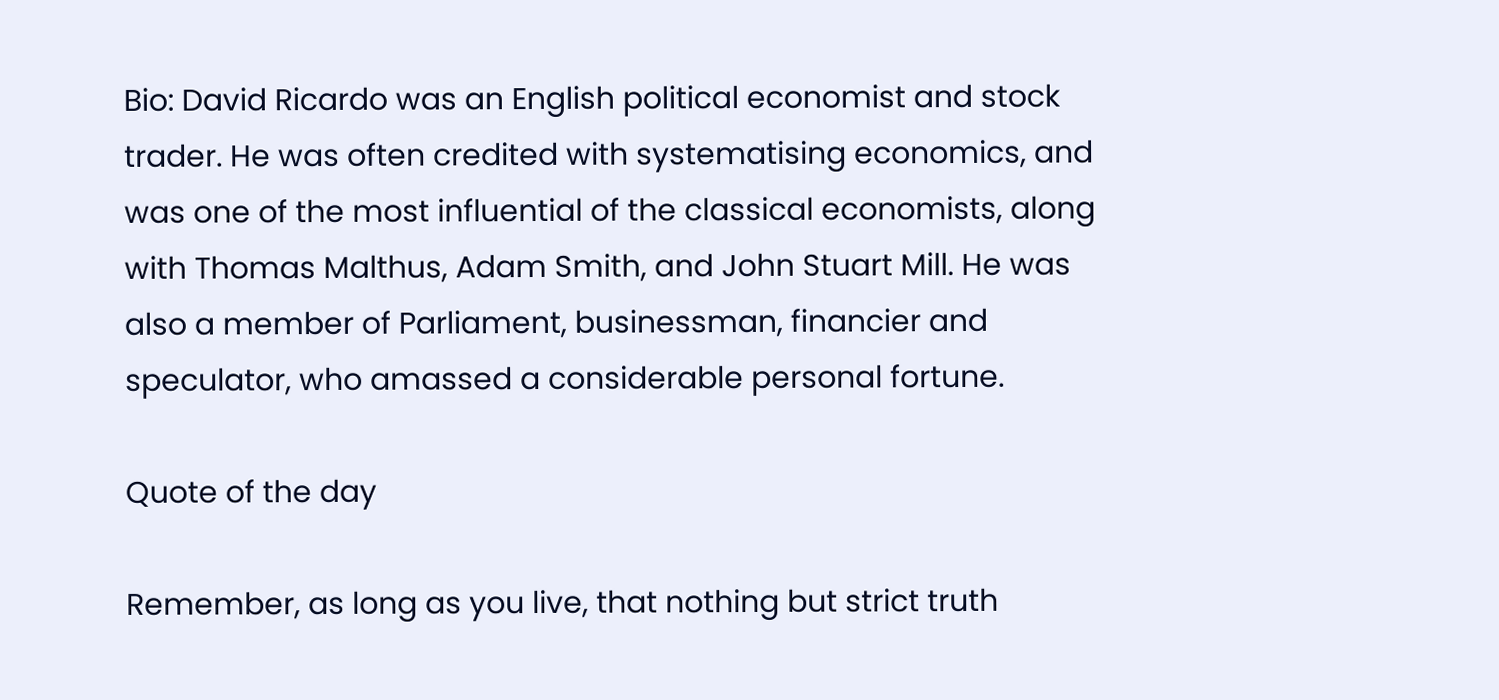Bio: David Ricardo was an English political economist and stock trader. He was often credited with systematising economics, and was one of the most influential of the classical economists, along with Thomas Malthus, Adam Smith, and John Stuart Mill. He was also a member of Parliament, businessman, financier and speculator, who amassed a considerable personal fortune.

Quote of the day

Remember, as long as you live, that nothing but strict truth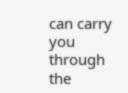can carry you through the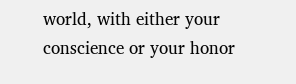world, with either your conscience or your honor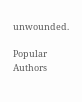unwounded.

Popular Authors